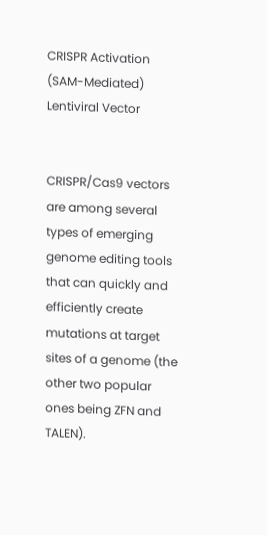CRISPR Activation (SAM-Mediated) Lentiviral Vector


CRISPR/Cas9 vectors are among several types of emerging genome editing tools that can quickly and efficiently create mutations at target sites of a genome (the other two popular ones being ZFN and TALEN).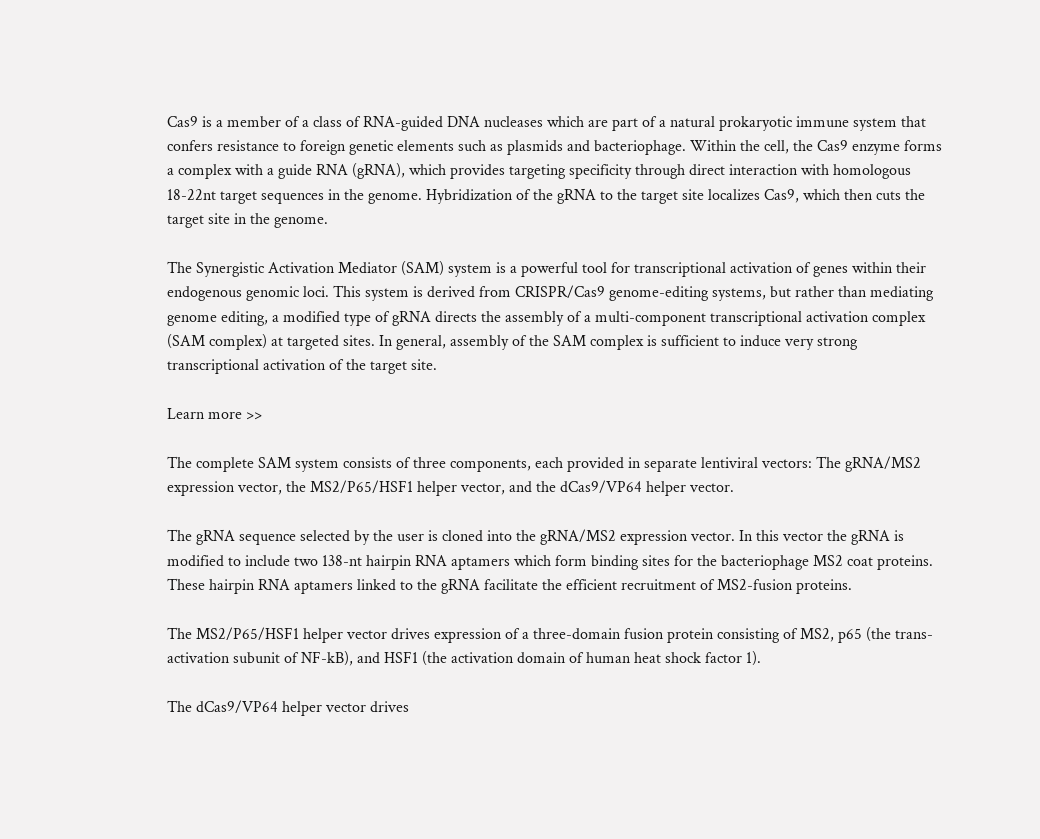Cas9 is a member of a class of RNA-guided DNA nucleases which are part of a natural prokaryotic immune system that confers resistance to foreign genetic elements such as plasmids and bacteriophage. Within the cell, the Cas9 enzyme forms a complex with a guide RNA (gRNA), which provides targeting specificity through direct interaction with homologous 18-22nt target sequences in the genome. Hybridization of the gRNA to the target site localizes Cas9, which then cuts the target site in the genome.

The Synergistic Activation Mediator (SAM) system is a powerful tool for transcriptional activation of genes within their endogenous genomic loci. This system is derived from CRISPR/Cas9 genome-editing systems, but rather than mediating genome editing, a modified type of gRNA directs the assembly of a multi-component transcriptional activation complex (SAM complex) at targeted sites. In general, assembly of the SAM complex is sufficient to induce very strong transcriptional activation of the target site.

Learn more >>

The complete SAM system consists of three components, each provided in separate lentiviral vectors: The gRNA/MS2 expression vector, the MS2/P65/HSF1 helper vector, and the dCas9/VP64 helper vector.

The gRNA sequence selected by the user is cloned into the gRNA/MS2 expression vector. In this vector the gRNA is modified to include two 138-nt hairpin RNA aptamers which form binding sites for the bacteriophage MS2 coat proteins. These hairpin RNA aptamers linked to the gRNA facilitate the efficient recruitment of MS2-fusion proteins.

The MS2/P65/HSF1 helper vector drives expression of a three-domain fusion protein consisting of MS2, p65 (the trans-activation subunit of NF-kB), and HSF1 (the activation domain of human heat shock factor 1).

The dCas9/VP64 helper vector drives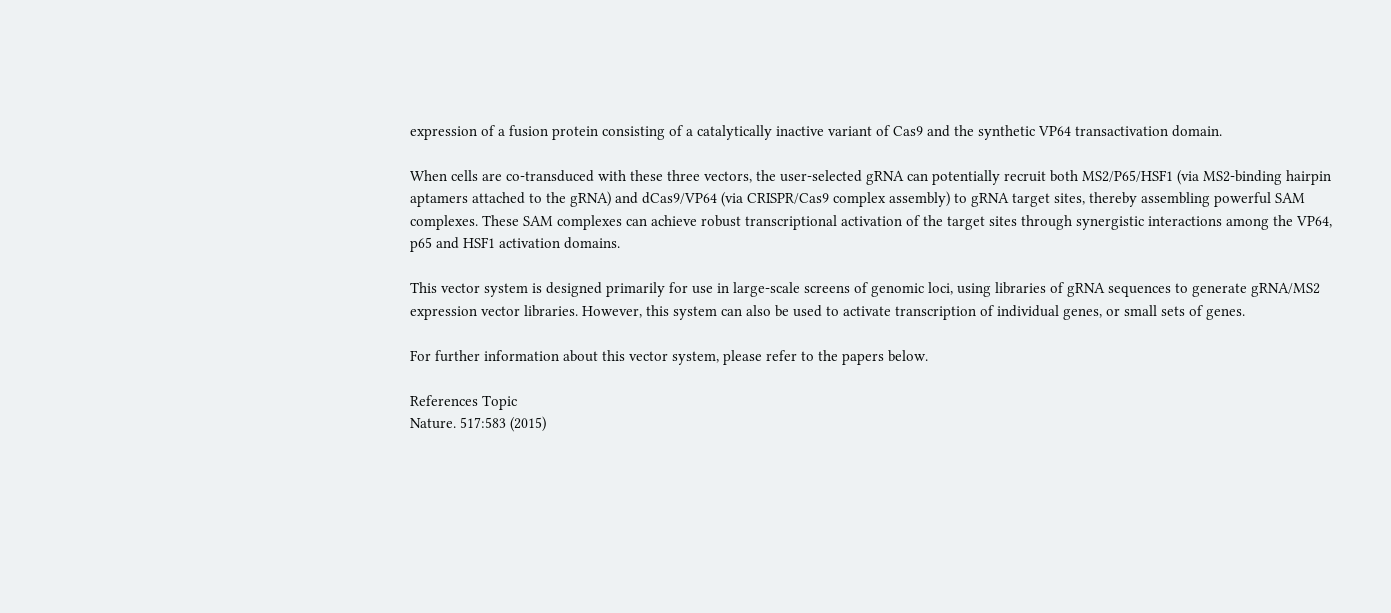expression of a fusion protein consisting of a catalytically inactive variant of Cas9 and the synthetic VP64 transactivation domain.

When cells are co-transduced with these three vectors, the user-selected gRNA can potentially recruit both MS2/P65/HSF1 (via MS2-binding hairpin aptamers attached to the gRNA) and dCas9/VP64 (via CRISPR/Cas9 complex assembly) to gRNA target sites, thereby assembling powerful SAM complexes. These SAM complexes can achieve robust transcriptional activation of the target sites through synergistic interactions among the VP64, p65 and HSF1 activation domains.

This vector system is designed primarily for use in large-scale screens of genomic loci, using libraries of gRNA sequences to generate gRNA/MS2 expression vector libraries. However, this system can also be used to activate transcription of individual genes, or small sets of genes.

For further information about this vector system, please refer to the papers below.

References Topic
Nature. 517:583 (2015)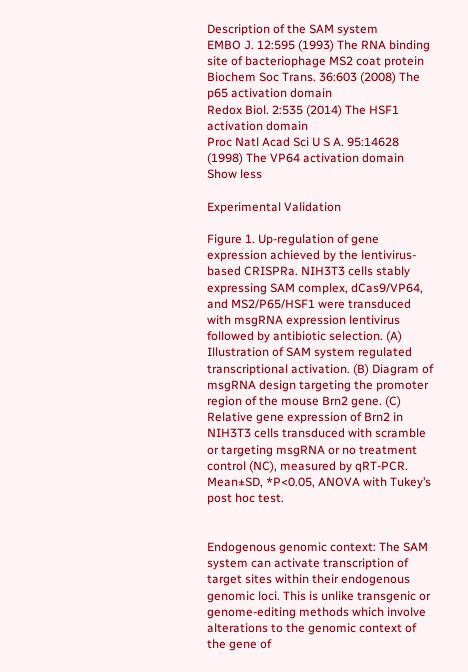Description of the SAM system
EMBO J. 12:595 (1993) The RNA binding site of bacteriophage MS2 coat protein
Biochem Soc Trans. 36:603 (2008) The p65 activation domain
Redox Biol. 2:535 (2014) The HSF1 activation domain
Proc Natl Acad Sci U S A. 95:14628 (1998) The VP64 activation domain
Show less

Experimental Validation

Figure 1. Up-regulation of gene expression achieved by the lentivirus-based CRISPRa. NIH3T3 cells stably expressing SAM complex, dCas9/VP64, and MS2/P65/HSF1 were transduced with msgRNA expression lentivirus followed by antibiotic selection. (A) Illustration of SAM system regulated transcriptional activation. (B) Diagram of msgRNA design targeting the promoter region of the mouse Brn2 gene. (C) Relative gene expression of Brn2 in NIH3T3 cells transduced with scramble or targeting msgRNA or no treatment control (NC), measured by qRT-PCR. Mean±SD, *P<0.05, ANOVA with Tukey’s post hoc test.


Endogenous genomic context: The SAM system can activate transcription of target sites within their endogenous genomic loci. This is unlike transgenic or genome-editing methods which involve alterations to the genomic context of the gene of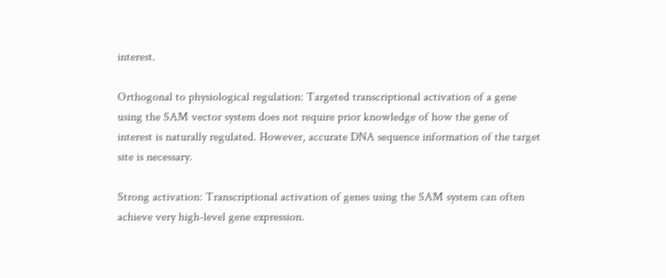interest.

Orthogonal to physiological regulation: Targeted transcriptional activation of a gene using the SAM vector system does not require prior knowledge of how the gene of interest is naturally regulated. However, accurate DNA sequence information of the target site is necessary.

Strong activation: Transcriptional activation of genes using the SAM system can often achieve very high-level gene expression.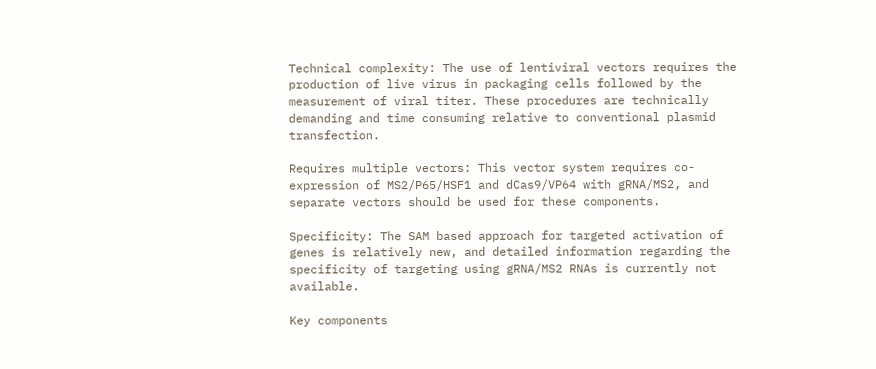Technical complexity: The use of lentiviral vectors requires the production of live virus in packaging cells followed by the measurement of viral titer. These procedures are technically demanding and time consuming relative to conventional plasmid transfection.

Requires multiple vectors: This vector system requires co-expression of MS2/P65/HSF1 and dCas9/VP64 with gRNA/MS2, and separate vectors should be used for these components.

Specificity: The SAM based approach for targeted activation of genes is relatively new, and detailed information regarding the specificity of targeting using gRNA/MS2 RNAs is currently not available.

Key components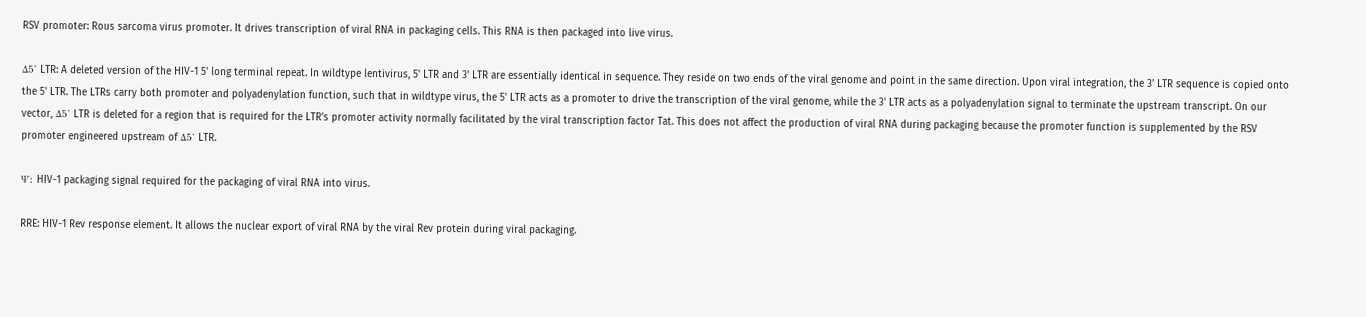RSV promoter: Rous sarcoma virus promoter. It drives transcription of viral RNA in packaging cells. This RNA is then packaged into live virus.

Δ5' LTR: A deleted version of the HIV-1 5' long terminal repeat. In wildtype lentivirus, 5' LTR and 3' LTR are essentially identical in sequence. They reside on two ends of the viral genome and point in the same direction. Upon viral integration, the 3' LTR sequence is copied onto the 5' LTR. The LTRs carry both promoter and polyadenylation function, such that in wildtype virus, the 5' LTR acts as a promoter to drive the transcription of the viral genome, while the 3' LTR acts as a polyadenylation signal to terminate the upstream transcript. On our vector, Δ5' LTR is deleted for a region that is required for the LTR's promoter activity normally facilitated by the viral transcription factor Tat. This does not affect the production of viral RNA during packaging because the promoter function is supplemented by the RSV promoter engineered upstream of Δ5' LTR.

Ψ: HIV-1 packaging signal required for the packaging of viral RNA into virus.

RRE: HIV-1 Rev response element. It allows the nuclear export of viral RNA by the viral Rev protein during viral packaging.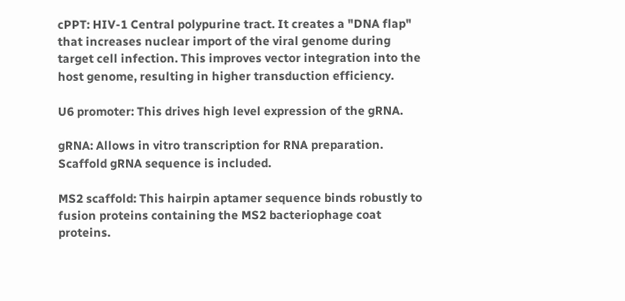cPPT: HIV-1 Central polypurine tract. It creates a "DNA flap" that increases nuclear import of the viral genome during target cell infection. This improves vector integration into the host genome, resulting in higher transduction efficiency.

U6 promoter: This drives high level expression of the gRNA.

gRNA: Allows in vitro transcription for RNA preparation. Scaffold gRNA sequence is included.

MS2 scaffold: This hairpin aptamer sequence binds robustly to fusion proteins containing the MS2 bacteriophage coat proteins.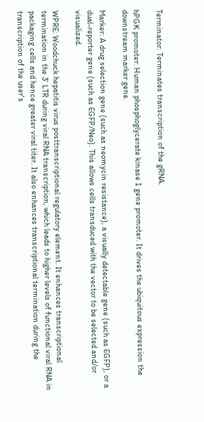Terminator: Terminates transcription of the gRNA.

hPGK promoter: Human phosphoglycerate kinase 1 gene promoter. It drives the ubiquitous expression the downstream marker gene.

Marker: A drug selection gene (such as neomycin resistance), a visually detectable gene (such as EGFP), or a dual-reporter gene (such as EGFP/Neo). This allows cells transduced with the vector to be selected and/or visualized.

WPRE: Woodchuck hepatitis virus posttranscriptional regulatory element. It enhances transcriptional termination in the 3' LTR during viral RNA transcription, which leads to higher levels of functional viral RNA in packaging cells and hence greater viral titer. It also enhances transcriptional termination during the transcription of the user's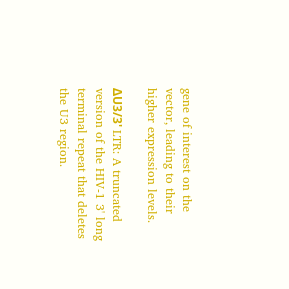gene of interest on the vector, leading to their higher expression levels.

ΔU3/3' LTR: A truncated version of the HIV-1 3' long terminal repeat that deletes the U3 region.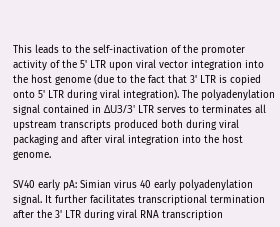This leads to the self-inactivation of the promoter activity of the 5' LTR upon viral vector integration into the host genome (due to the fact that 3' LTR is copied onto 5' LTR during viral integration). The polyadenylation signal contained in ΔU3/3' LTR serves to terminates all upstream transcripts produced both during viral packaging and after viral integration into the host genome.

SV40 early pA: Simian virus 40 early polyadenylation signal. It further facilitates transcriptional termination after the 3' LTR during viral RNA transcription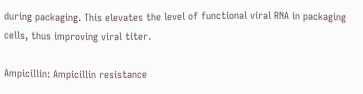during packaging. This elevates the level of functional viral RNA in packaging cells, thus improving viral titer.

Ampicillin: Ampicillin resistance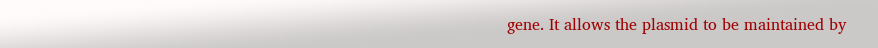gene. It allows the plasmid to be maintained by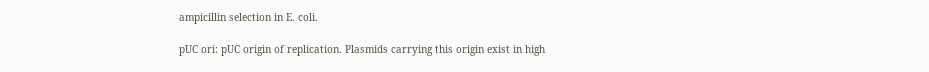ampicillin selection in E. coli.

pUC ori: pUC origin of replication. Plasmids carrying this origin exist in high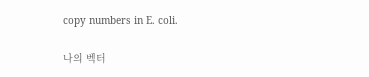copy numbers in E. coli.

나의 벡터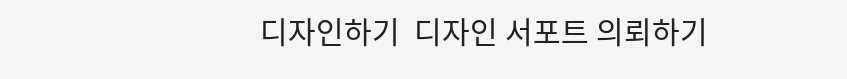디자인하기  디자인 서포트 의뢰하기